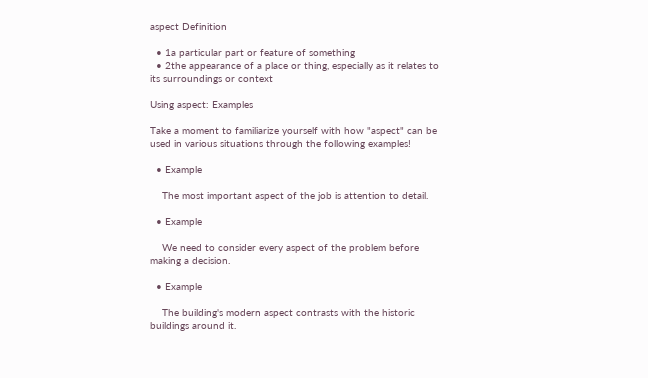aspect Definition

  • 1a particular part or feature of something
  • 2the appearance of a place or thing, especially as it relates to its surroundings or context

Using aspect: Examples

Take a moment to familiarize yourself with how "aspect" can be used in various situations through the following examples!

  • Example

    The most important aspect of the job is attention to detail.

  • Example

    We need to consider every aspect of the problem before making a decision.

  • Example

    The building's modern aspect contrasts with the historic buildings around it.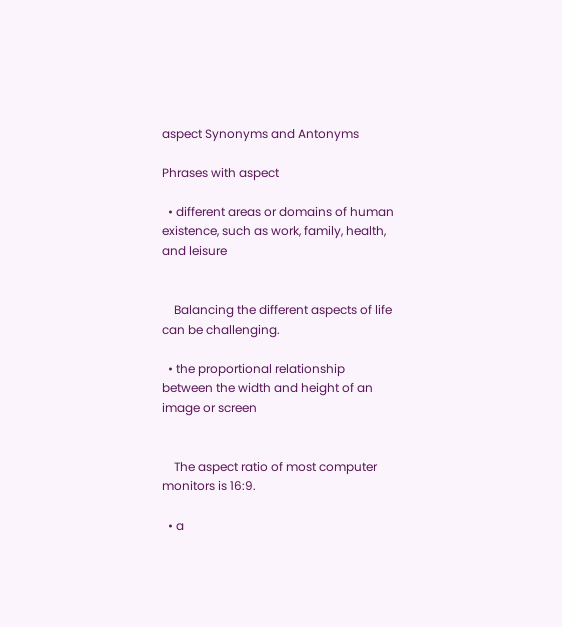aspect Synonyms and Antonyms

Phrases with aspect

  • different areas or domains of human existence, such as work, family, health, and leisure


    Balancing the different aspects of life can be challenging.

  • the proportional relationship between the width and height of an image or screen


    The aspect ratio of most computer monitors is 16:9.

  • a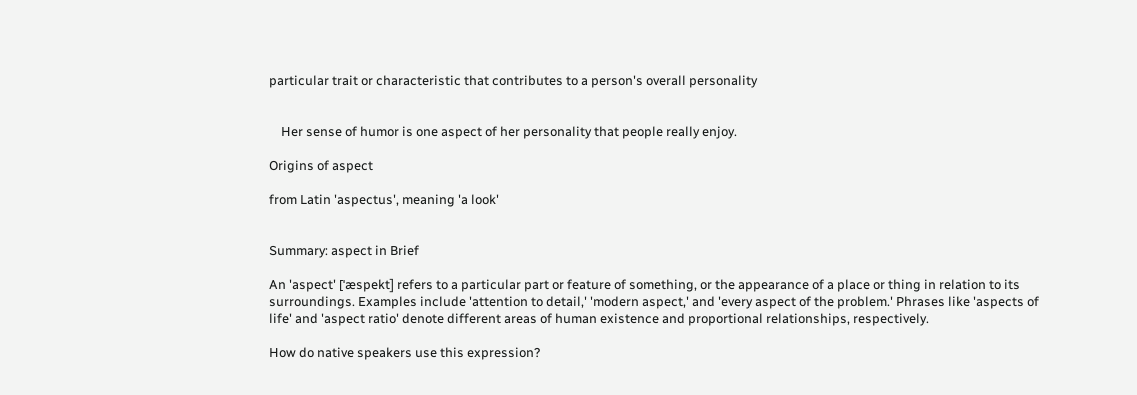particular trait or characteristic that contributes to a person's overall personality


    Her sense of humor is one aspect of her personality that people really enjoy.

Origins of aspect

from Latin 'aspectus', meaning 'a look'


Summary: aspect in Brief

An 'aspect' [ˈæspekt] refers to a particular part or feature of something, or the appearance of a place or thing in relation to its surroundings. Examples include 'attention to detail,' 'modern aspect,' and 'every aspect of the problem.' Phrases like 'aspects of life' and 'aspect ratio' denote different areas of human existence and proportional relationships, respectively.

How do native speakers use this expression?